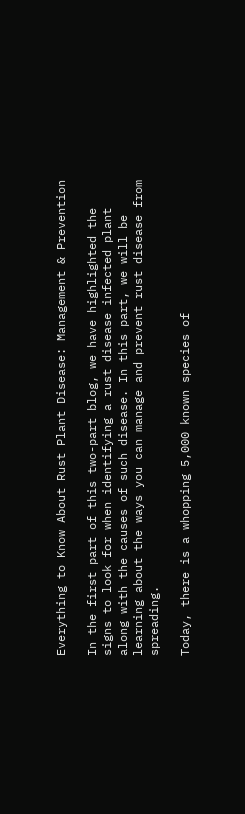Everything to Know About Rust Plant Disease: Management & Prevention

In the first part of this two-part blog, we have highlighted the signs to look for when identifying a rust disease infected plant along with the causes of such disease. In this part, we will be learning about the ways you can manage and prevent rust disease from spreading.

Today, there is a whopping 5,000 known species of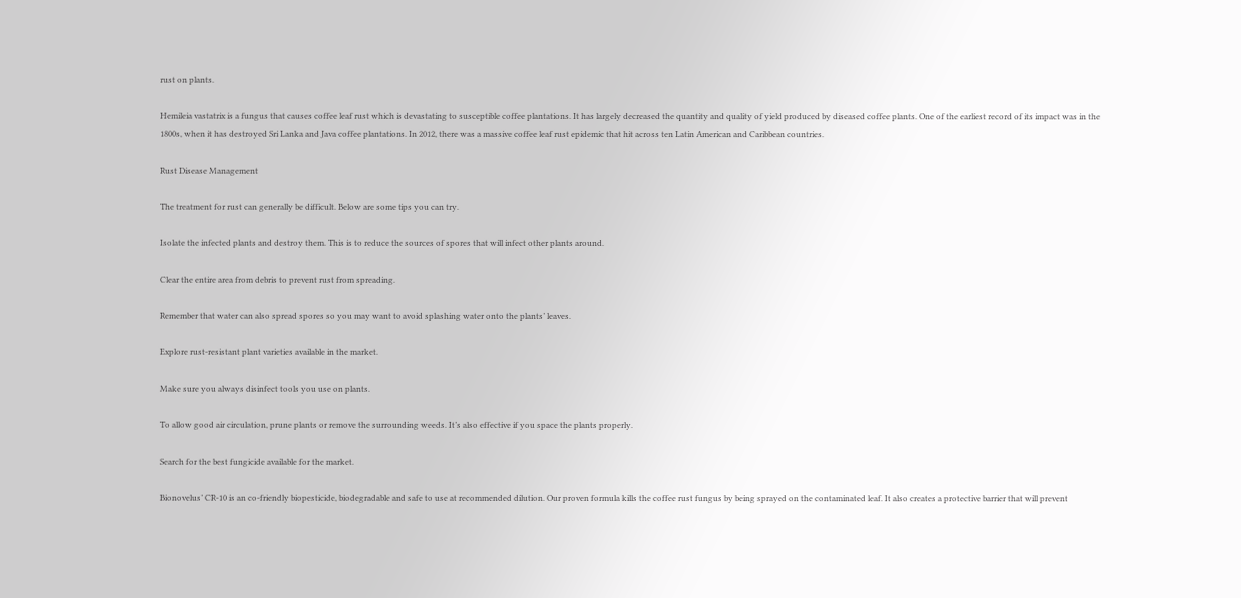rust on plants.

Hemileia vastatrix is a fungus that causes coffee leaf rust which is devastating to susceptible coffee plantations. It has largely decreased the quantity and quality of yield produced by diseased coffee plants. One of the earliest record of its impact was in the 1800s, when it has destroyed Sri Lanka and Java coffee plantations. In 2012, there was a massive coffee leaf rust epidemic that hit across ten Latin American and Caribbean countries.

Rust Disease Management

The treatment for rust can generally be difficult. Below are some tips you can try.

Isolate the infected plants and destroy them. This is to reduce the sources of spores that will infect other plants around.

Clear the entire area from debris to prevent rust from spreading.

Remember that water can also spread spores so you may want to avoid splashing water onto the plants’ leaves.

Explore rust-resistant plant varieties available in the market.

Make sure you always disinfect tools you use on plants.

To allow good air circulation, prune plants or remove the surrounding weeds. It’s also effective if you space the plants properly.

Search for the best fungicide available for the market.

Bionovelus’ CR-10 is an co-friendly biopesticide, biodegradable and safe to use at recommended dilution. Our proven formula kills the coffee rust fungus by being sprayed on the contaminated leaf. It also creates a protective barrier that will prevent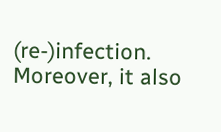(re-)infection. Moreover, it also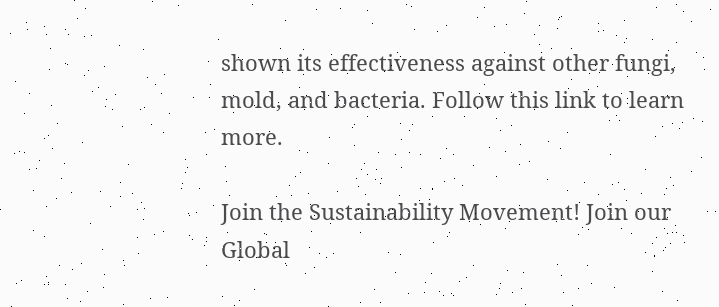shown its effectiveness against other fungi, mold, and bacteria. Follow this link to learn more.

Join the Sustainability Movement! Join our Global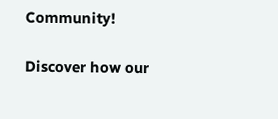Community!

Discover how our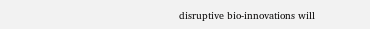disruptive bio-innovations will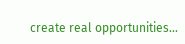create real opportunities...